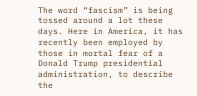The word “fascism” is being tossed around a lot these days. Here in America, it has recently been employed by those in mortal fear of a Donald Trump presidential administration, to describe the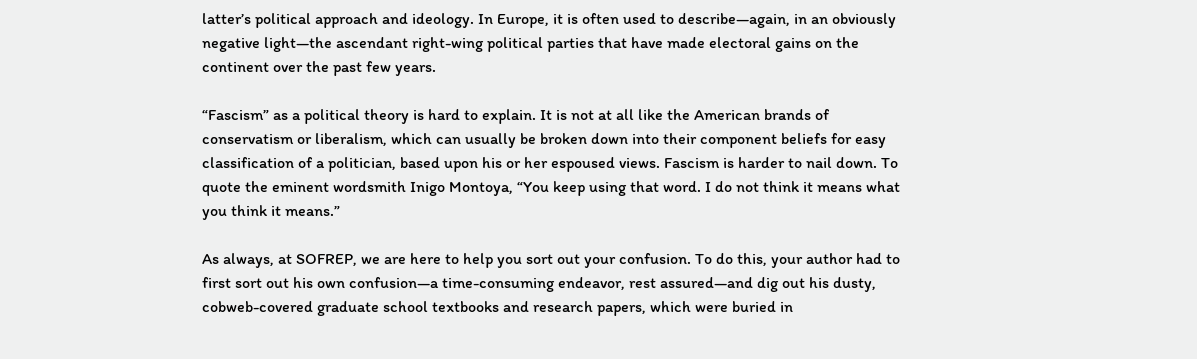latter’s political approach and ideology. In Europe, it is often used to describe—again, in an obviously negative light—the ascendant right-wing political parties that have made electoral gains on the continent over the past few years.

“Fascism” as a political theory is hard to explain. It is not at all like the American brands of conservatism or liberalism, which can usually be broken down into their component beliefs for easy classification of a politician, based upon his or her espoused views. Fascism is harder to nail down. To quote the eminent wordsmith Inigo Montoya, “You keep using that word. I do not think it means what you think it means.”

As always, at SOFREP, we are here to help you sort out your confusion. To do this, your author had to first sort out his own confusion—a time-consuming endeavor, rest assured—and dig out his dusty, cobweb-covered graduate school textbooks and research papers, which were buried in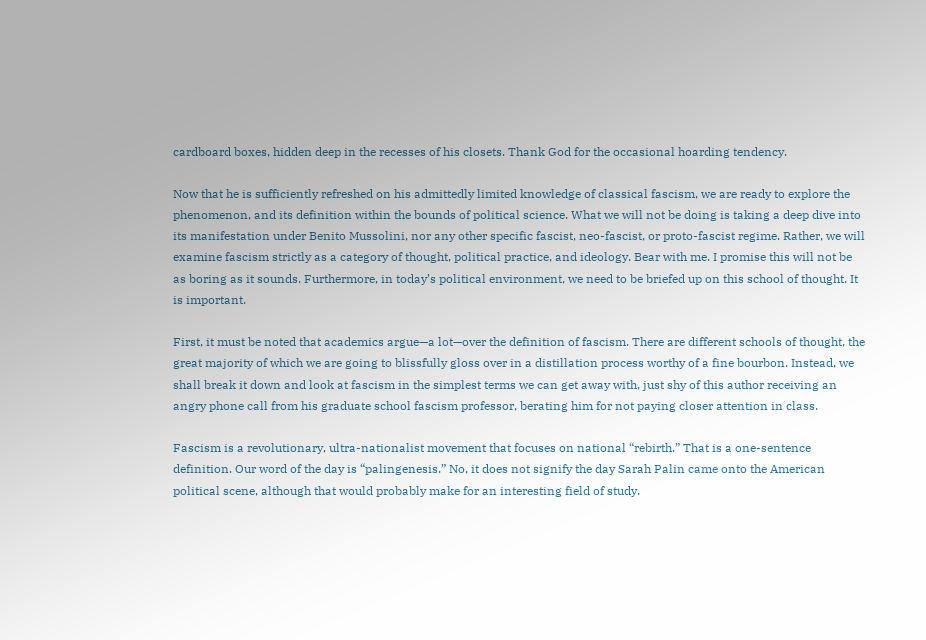cardboard boxes, hidden deep in the recesses of his closets. Thank God for the occasional hoarding tendency.

Now that he is sufficiently refreshed on his admittedly limited knowledge of classical fascism, we are ready to explore the phenomenon, and its definition within the bounds of political science. What we will not be doing is taking a deep dive into its manifestation under Benito Mussolini, nor any other specific fascist, neo-fascist, or proto-fascist regime. Rather, we will examine fascism strictly as a category of thought, political practice, and ideology. Bear with me. I promise this will not be as boring as it sounds. Furthermore, in today’s political environment, we need to be briefed up on this school of thought. It is important.

First, it must be noted that academics argue—a lot—over the definition of fascism. There are different schools of thought, the great majority of which we are going to blissfully gloss over in a distillation process worthy of a fine bourbon. Instead, we shall break it down and look at fascism in the simplest terms we can get away with, just shy of this author receiving an angry phone call from his graduate school fascism professor, berating him for not paying closer attention in class.

Fascism is a revolutionary, ultra-nationalist movement that focuses on national “rebirth.” That is a one-sentence definition. Our word of the day is “palingenesis.” No, it does not signify the day Sarah Palin came onto the American political scene, although that would probably make for an interesting field of study.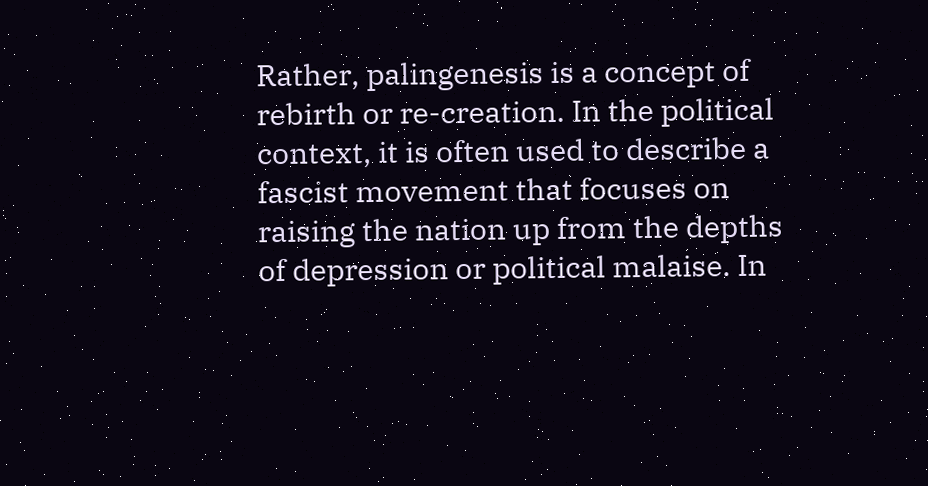Rather, palingenesis is a concept of rebirth or re-creation. In the political context, it is often used to describe a fascist movement that focuses on raising the nation up from the depths of depression or political malaise. In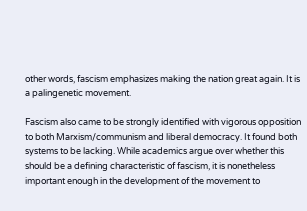other words, fascism emphasizes making the nation great again. It is a palingenetic movement.

Fascism also came to be strongly identified with vigorous opposition to both Marxism/communism and liberal democracy. It found both systems to be lacking. While academics argue over whether this should be a defining characteristic of fascism, it is nonetheless important enough in the development of the movement to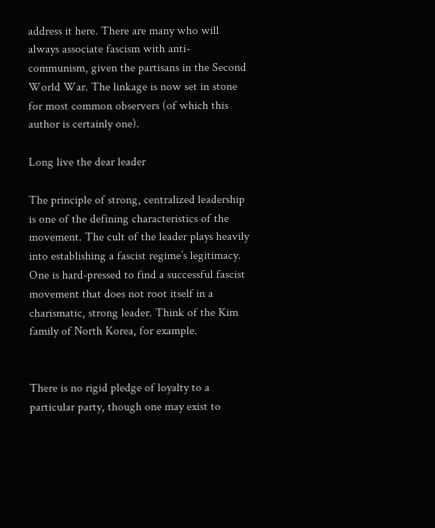address it here. There are many who will always associate fascism with anti-communism, given the partisans in the Second World War. The linkage is now set in stone for most common observers (of which this author is certainly one).

Long live the dear leader

The principle of strong, centralized leadership is one of the defining characteristics of the movement. The cult of the leader plays heavily into establishing a fascist regime’s legitimacy. One is hard-pressed to find a successful fascist movement that does not root itself in a charismatic, strong leader. Think of the Kim family of North Korea, for example.


There is no rigid pledge of loyalty to a particular party, though one may exist to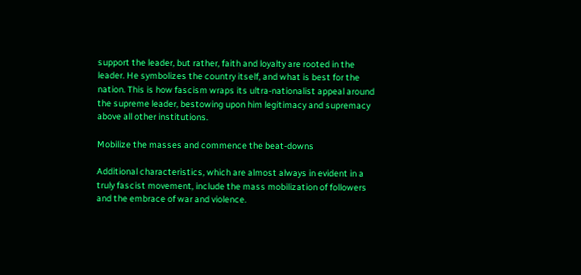support the leader, but rather, faith and loyalty are rooted in the leader. He symbolizes the country itself, and what is best for the nation. This is how fascism wraps its ultra-nationalist appeal around the supreme leader, bestowing upon him legitimacy and supremacy above all other institutions.

Mobilize the masses and commence the beat-downs

Additional characteristics, which are almost always in evident in a truly fascist movement, include the mass mobilization of followers and the embrace of war and violence.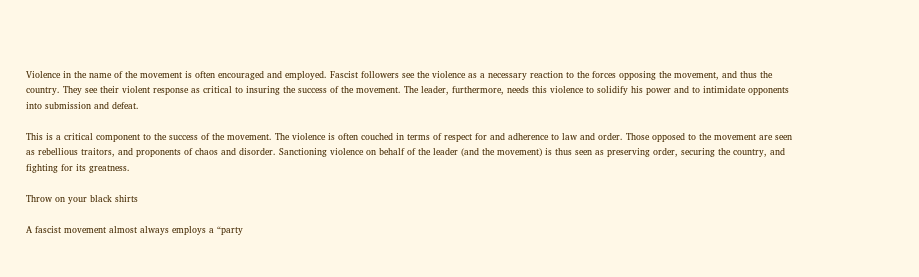Violence in the name of the movement is often encouraged and employed. Fascist followers see the violence as a necessary reaction to the forces opposing the movement, and thus the country. They see their violent response as critical to insuring the success of the movement. The leader, furthermore, needs this violence to solidify his power and to intimidate opponents into submission and defeat.

This is a critical component to the success of the movement. The violence is often couched in terms of respect for and adherence to law and order. Those opposed to the movement are seen as rebellious traitors, and proponents of chaos and disorder. Sanctioning violence on behalf of the leader (and the movement) is thus seen as preserving order, securing the country, and fighting for its greatness.

Throw on your black shirts

A fascist movement almost always employs a “party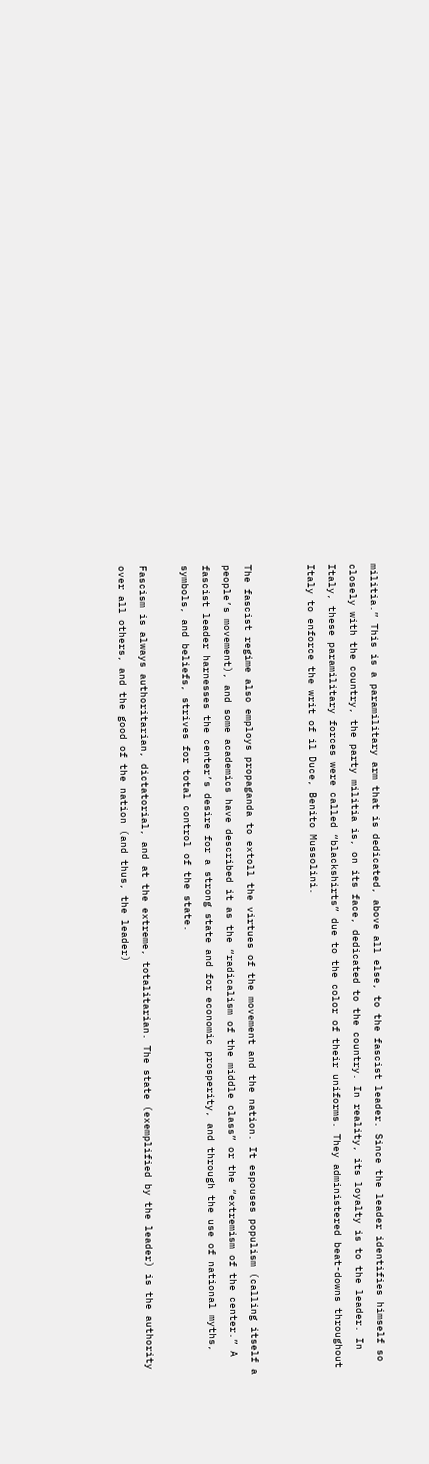militia.” This is a paramilitary arm that is dedicated, above all else, to the fascist leader. Since the leader identifies himself so closely with the country, the party militia is, on its face, dedicated to the country. In reality, its loyalty is to the leader. In Italy, these paramilitary forces were called “blackshirts” due to the color of their uniforms. They administered beat-downs throughout Italy to enforce the writ of il Duce, Benito Mussolini.


The fascist regime also employs propaganda to extoll the virtues of the movement and the nation. It espouses populism (calling itself a people’s movement), and some academics have described it as the “radicalism of the middle class” or the “extremism of the center.” A fascist leader harnesses the center’s desire for a strong state and for economic prosperity, and through the use of national myths, symbols, and beliefs, strives for total control of the state.

Fascism is always authoritarian, dictatorial, and at the extreme, totalitarian. The state (exemplified by the leader) is the authority over all others, and the good of the nation (and thus, the leader)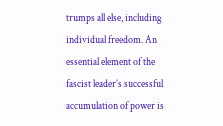trumps all else, including individual freedom. An essential element of the fascist leader’s successful accumulation of power is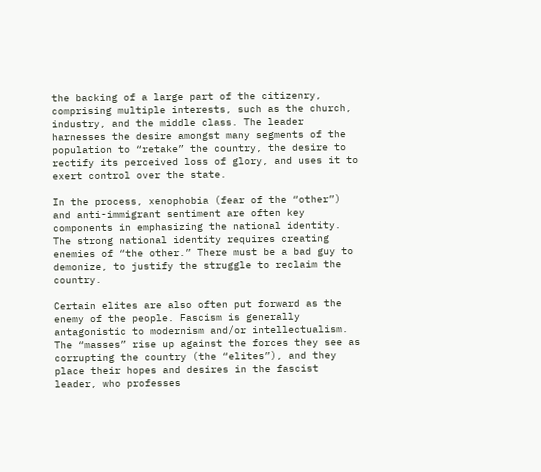the backing of a large part of the citizenry, comprising multiple interests, such as the church, industry, and the middle class. The leader harnesses the desire amongst many segments of the population to “retake” the country, the desire to rectify its perceived loss of glory, and uses it to exert control over the state.

In the process, xenophobia (fear of the “other”) and anti-immigrant sentiment are often key components in emphasizing the national identity. The strong national identity requires creating enemies of “the other.” There must be a bad guy to demonize, to justify the struggle to reclaim the country.

Certain elites are also often put forward as the enemy of the people. Fascism is generally antagonistic to modernism and/or intellectualism. The “masses” rise up against the forces they see as corrupting the country (the “elites”), and they place their hopes and desires in the fascist leader, who professes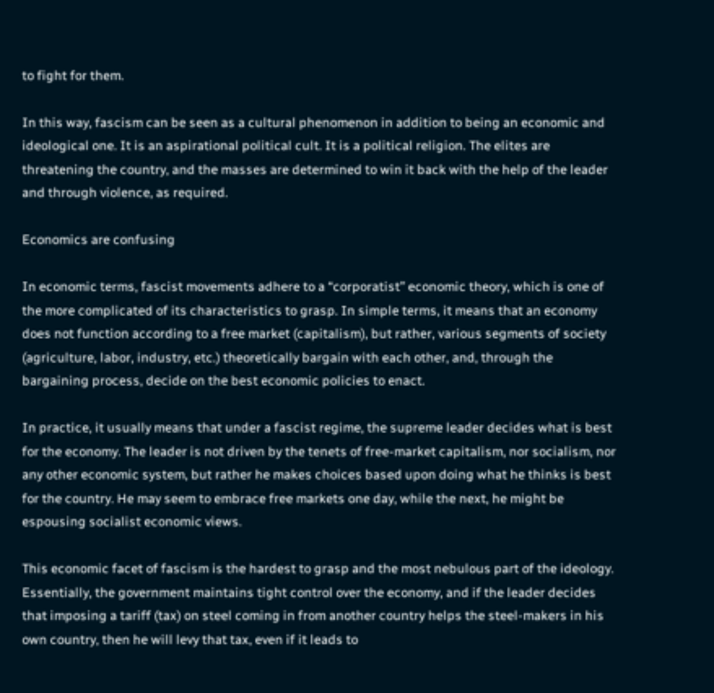to fight for them.

In this way, fascism can be seen as a cultural phenomenon in addition to being an economic and ideological one. It is an aspirational political cult. It is a political religion. The elites are threatening the country, and the masses are determined to win it back with the help of the leader and through violence, as required.

Economics are confusing

In economic terms, fascist movements adhere to a “corporatist” economic theory, which is one of the more complicated of its characteristics to grasp. In simple terms, it means that an economy does not function according to a free market (capitalism), but rather, various segments of society (agriculture, labor, industry, etc.) theoretically bargain with each other, and, through the bargaining process, decide on the best economic policies to enact.

In practice, it usually means that under a fascist regime, the supreme leader decides what is best for the economy. The leader is not driven by the tenets of free-market capitalism, nor socialism, nor any other economic system, but rather he makes choices based upon doing what he thinks is best for the country. He may seem to embrace free markets one day, while the next, he might be espousing socialist economic views.

This economic facet of fascism is the hardest to grasp and the most nebulous part of the ideology. Essentially, the government maintains tight control over the economy, and if the leader decides that imposing a tariff (tax) on steel coming in from another country helps the steel-makers in his own country, then he will levy that tax, even if it leads to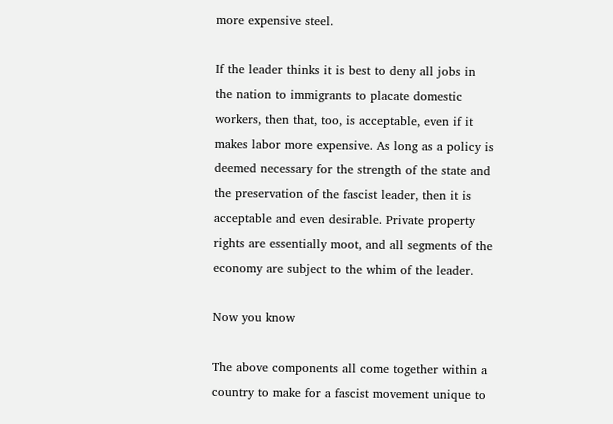more expensive steel.

If the leader thinks it is best to deny all jobs in the nation to immigrants to placate domestic workers, then that, too, is acceptable, even if it makes labor more expensive. As long as a policy is deemed necessary for the strength of the state and the preservation of the fascist leader, then it is acceptable and even desirable. Private property rights are essentially moot, and all segments of the economy are subject to the whim of the leader.

Now you know

The above components all come together within a country to make for a fascist movement unique to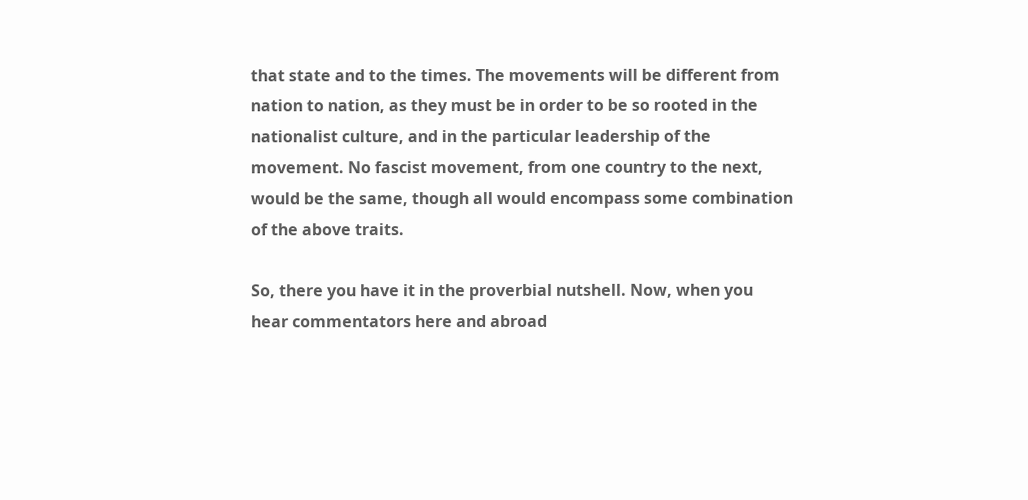that state and to the times. The movements will be different from nation to nation, as they must be in order to be so rooted in the nationalist culture, and in the particular leadership of the movement. No fascist movement, from one country to the next, would be the same, though all would encompass some combination of the above traits.

So, there you have it in the proverbial nutshell. Now, when you hear commentators here and abroad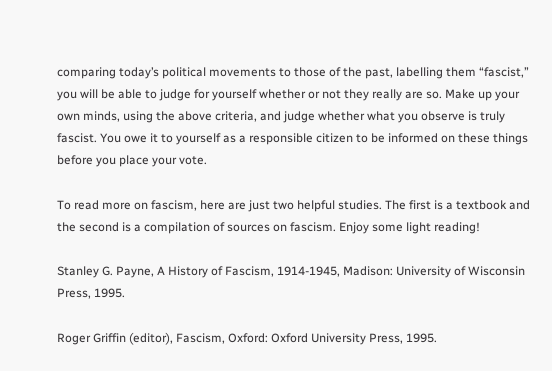comparing today’s political movements to those of the past, labelling them “fascist,” you will be able to judge for yourself whether or not they really are so. Make up your own minds, using the above criteria, and judge whether what you observe is truly fascist. You owe it to yourself as a responsible citizen to be informed on these things before you place your vote.

To read more on fascism, here are just two helpful studies. The first is a textbook and the second is a compilation of sources on fascism. Enjoy some light reading!

Stanley G. Payne, A History of Fascism, 1914-1945, Madison: University of Wisconsin Press, 1995.

Roger Griffin (editor), Fascism, Oxford: Oxford University Press, 1995.